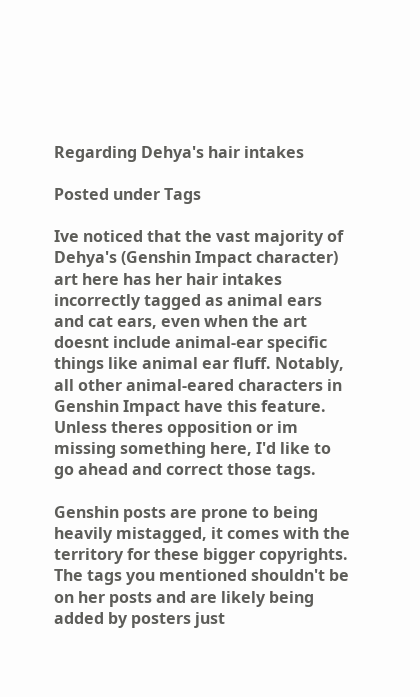Regarding Dehya's hair intakes

Posted under Tags

Ive noticed that the vast majority of Dehya's (Genshin Impact character) art here has her hair intakes incorrectly tagged as animal ears and cat ears, even when the art doesnt include animal-ear specific things like animal ear fluff. Notably, all other animal-eared characters in Genshin Impact have this feature.
Unless theres opposition or im missing something here, I'd like to go ahead and correct those tags.

Genshin posts are prone to being heavily mistagged, it comes with the territory for these bigger copyrights. The tags you mentioned shouldn't be on her posts and are likely being added by posters just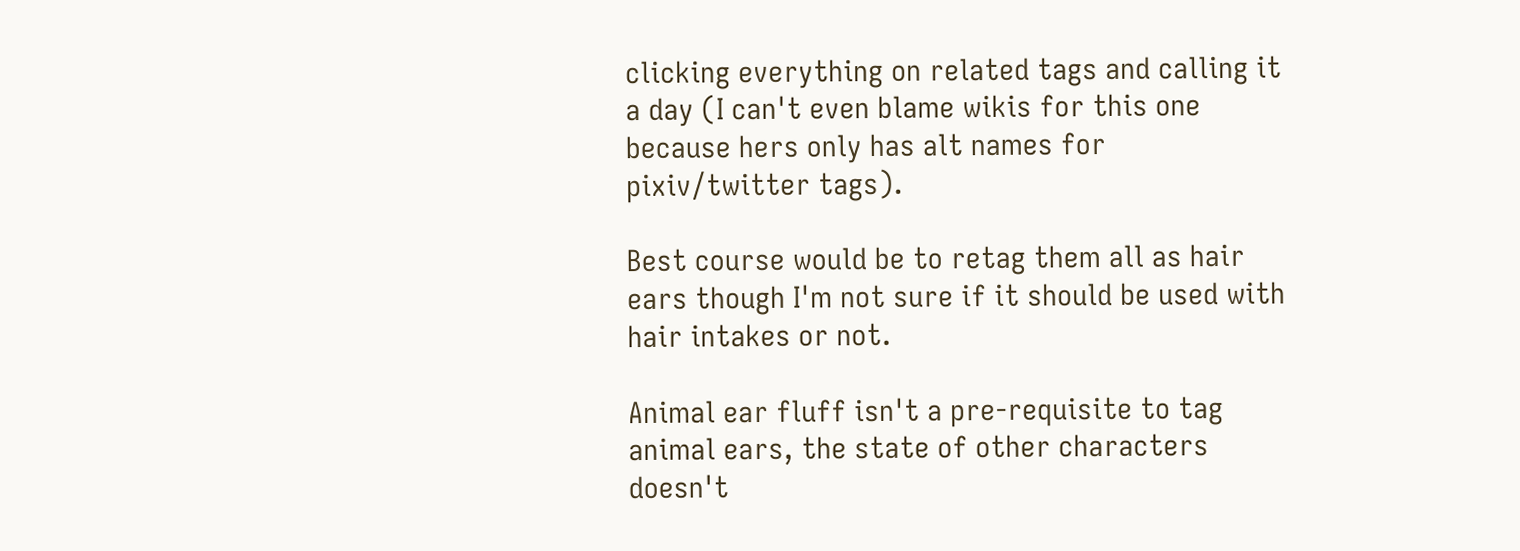clicking everything on related tags and calling it a day (I can't even blame wikis for this one because hers only has alt names for pixiv/twitter tags).

Best course would be to retag them all as hair ears though I'm not sure if it should be used with hair intakes or not.

Animal ear fluff isn't a pre-requisite to tag animal ears, the state of other characters doesn't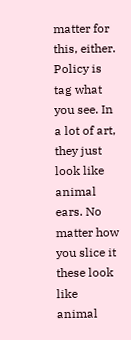matter for this, either. Policy is tag what you see. In a lot of art, they just look like animal ears. No matter how you slice it these look like animal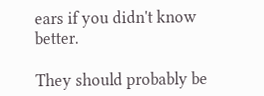ears if you didn't know better.

They should probably be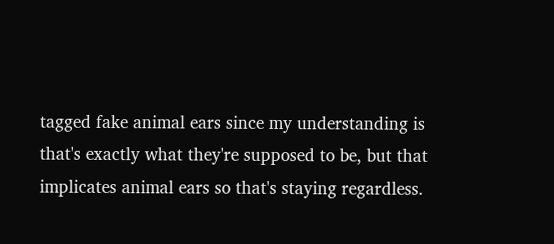tagged fake animal ears since my understanding is that's exactly what they're supposed to be, but that implicates animal ears so that's staying regardless.